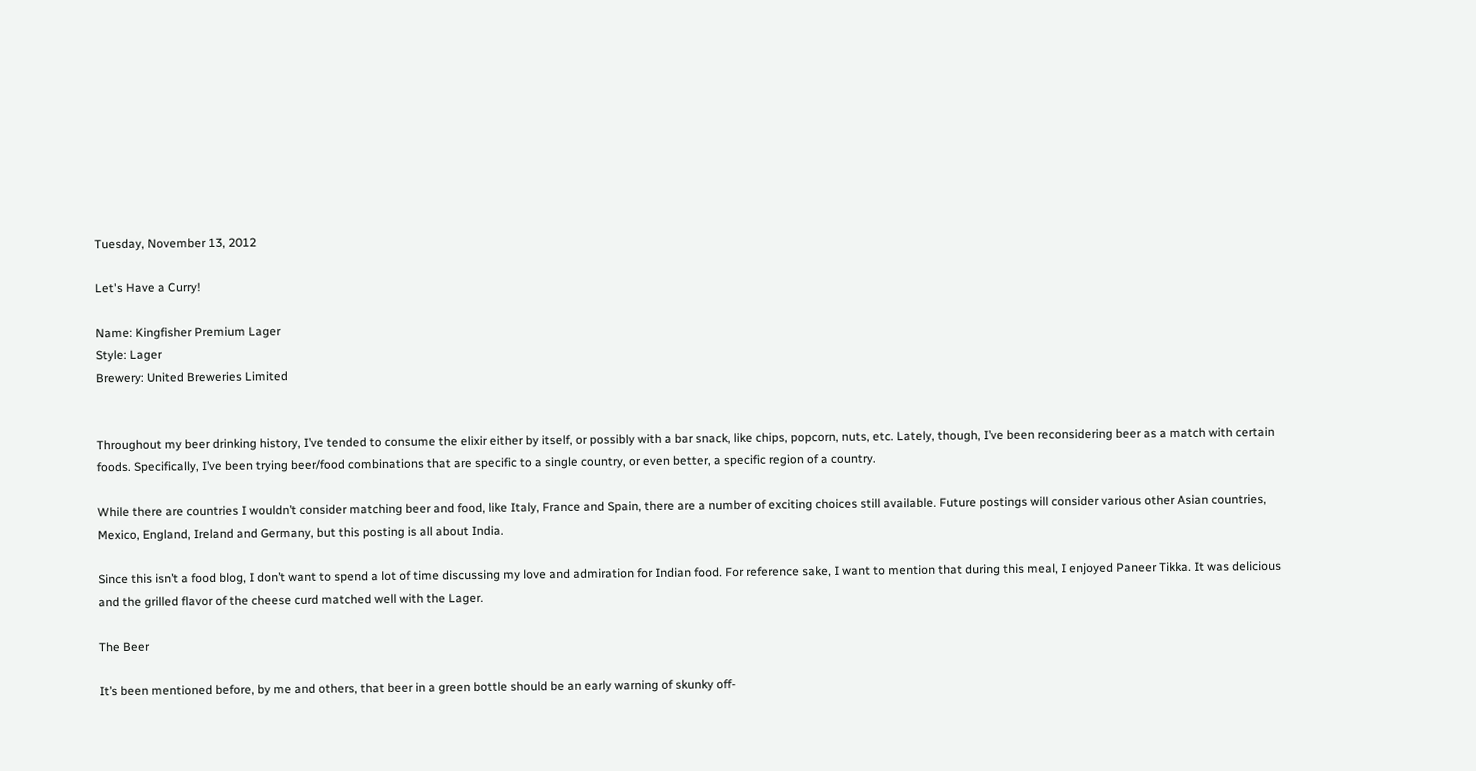Tuesday, November 13, 2012

Let's Have a Curry!

Name: Kingfisher Premium Lager
Style: Lager
Brewery: United Breweries Limited


Throughout my beer drinking history, I’ve tended to consume the elixir either by itself, or possibly with a bar snack, like chips, popcorn, nuts, etc. Lately, though, I’ve been reconsidering beer as a match with certain foods. Specifically, I’ve been trying beer/food combinations that are specific to a single country, or even better, a specific region of a country.

While there are countries I wouldn’t consider matching beer and food, like Italy, France and Spain, there are a number of exciting choices still available. Future postings will consider various other Asian countries, Mexico, England, Ireland and Germany, but this posting is all about India.

Since this isn’t a food blog, I don’t want to spend a lot of time discussing my love and admiration for Indian food. For reference sake, I want to mention that during this meal, I enjoyed Paneer Tikka. It was delicious and the grilled flavor of the cheese curd matched well with the Lager.

The Beer

It’s been mentioned before, by me and others, that beer in a green bottle should be an early warning of skunky off-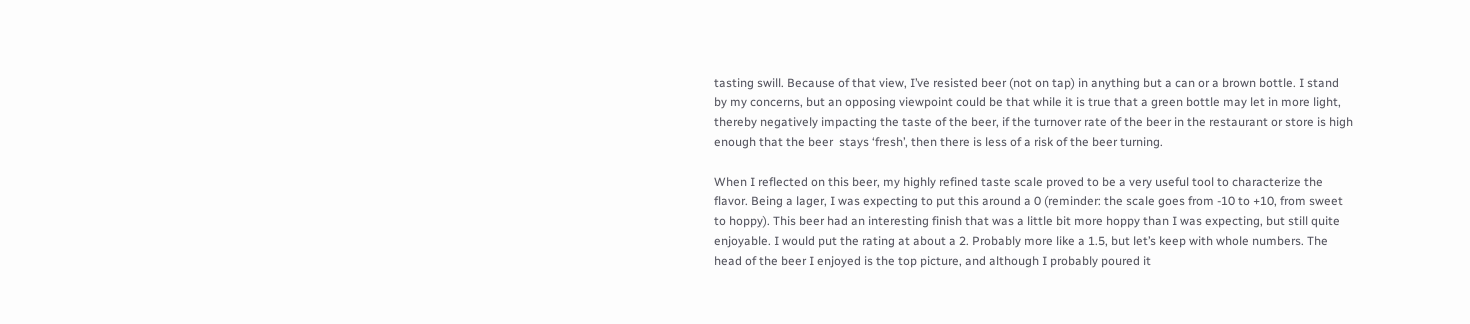tasting swill. Because of that view, I’ve resisted beer (not on tap) in anything but a can or a brown bottle. I stand by my concerns, but an opposing viewpoint could be that while it is true that a green bottle may let in more light, thereby negatively impacting the taste of the beer, if the turnover rate of the beer in the restaurant or store is high enough that the beer  stays ‘fresh’, then there is less of a risk of the beer turning.

When I reflected on this beer, my highly refined taste scale proved to be a very useful tool to characterize the flavor. Being a lager, I was expecting to put this around a 0 (reminder: the scale goes from -10 to +10, from sweet to hoppy). This beer had an interesting finish that was a little bit more hoppy than I was expecting, but still quite enjoyable. I would put the rating at about a 2. Probably more like a 1.5, but let’s keep with whole numbers. The head of the beer I enjoyed is the top picture, and although I probably poured it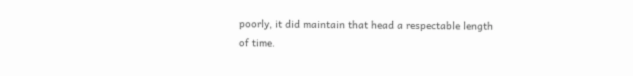poorly, it did maintain that head a respectable length of time.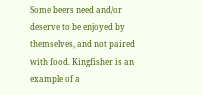Some beers need and/or deserve to be enjoyed by themselves, and not paired with food. Kingfisher is an example of a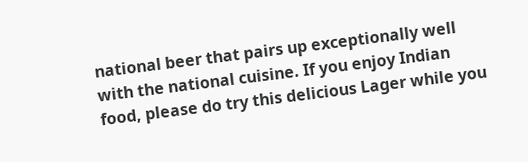national beer that pairs up exceptionally well with the national cuisine. If you enjoy Indian food, please do try this delicious Lager while you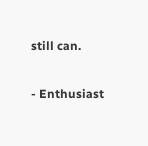still can.

- Enthusiast